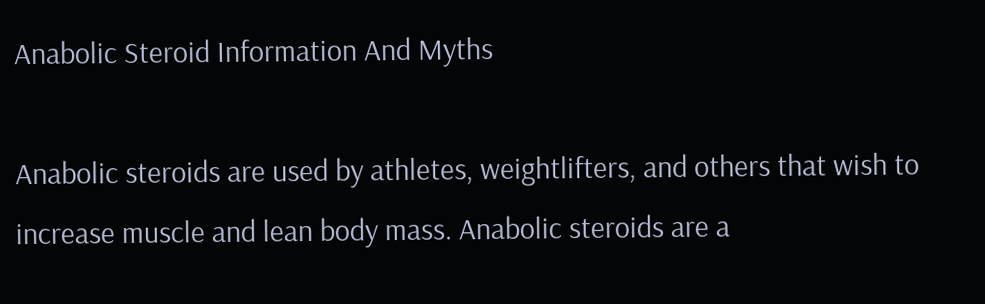Anabolic Steroid Information And Myths

Anabolic steroids are used by athletes, weightlifters, and others that wish to increase muscle and lean body mass. Anabolic steroids are a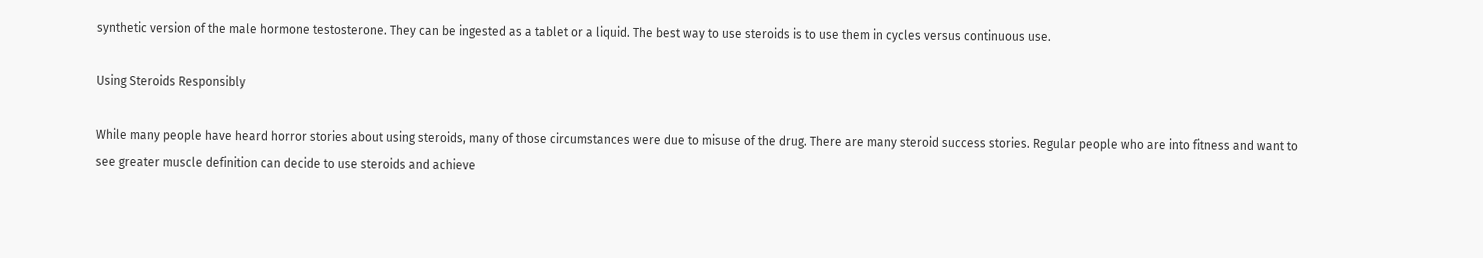synthetic version of the male hormone testosterone. They can be ingested as a tablet or a liquid. The best way to use steroids is to use them in cycles versus continuous use.

Using Steroids Responsibly

While many people have heard horror stories about using steroids, many of those circumstances were due to misuse of the drug. There are many steroid success stories. Regular people who are into fitness and want to see greater muscle definition can decide to use steroids and achieve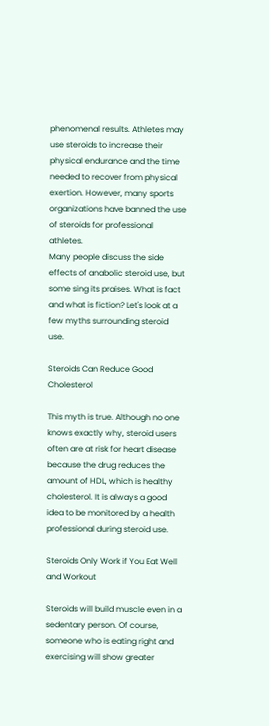phenomenal results. Athletes may use steroids to increase their physical endurance and the time needed to recover from physical exertion. However, many sports organizations have banned the use of steroids for professional athletes.
Many people discuss the side effects of anabolic steroid use, but some sing its praises. What is fact and what is fiction? Let's look at a few myths surrounding steroid use.

Steroids Can Reduce Good Cholesterol

This myth is true. Although no one knows exactly why, steroid users often are at risk for heart disease because the drug reduces the amount of HDL, which is healthy cholesterol. It is always a good idea to be monitored by a health professional during steroid use.

Steroids Only Work if You Eat Well and Workout

Steroids will build muscle even in a sedentary person. Of course, someone who is eating right and exercising will show greater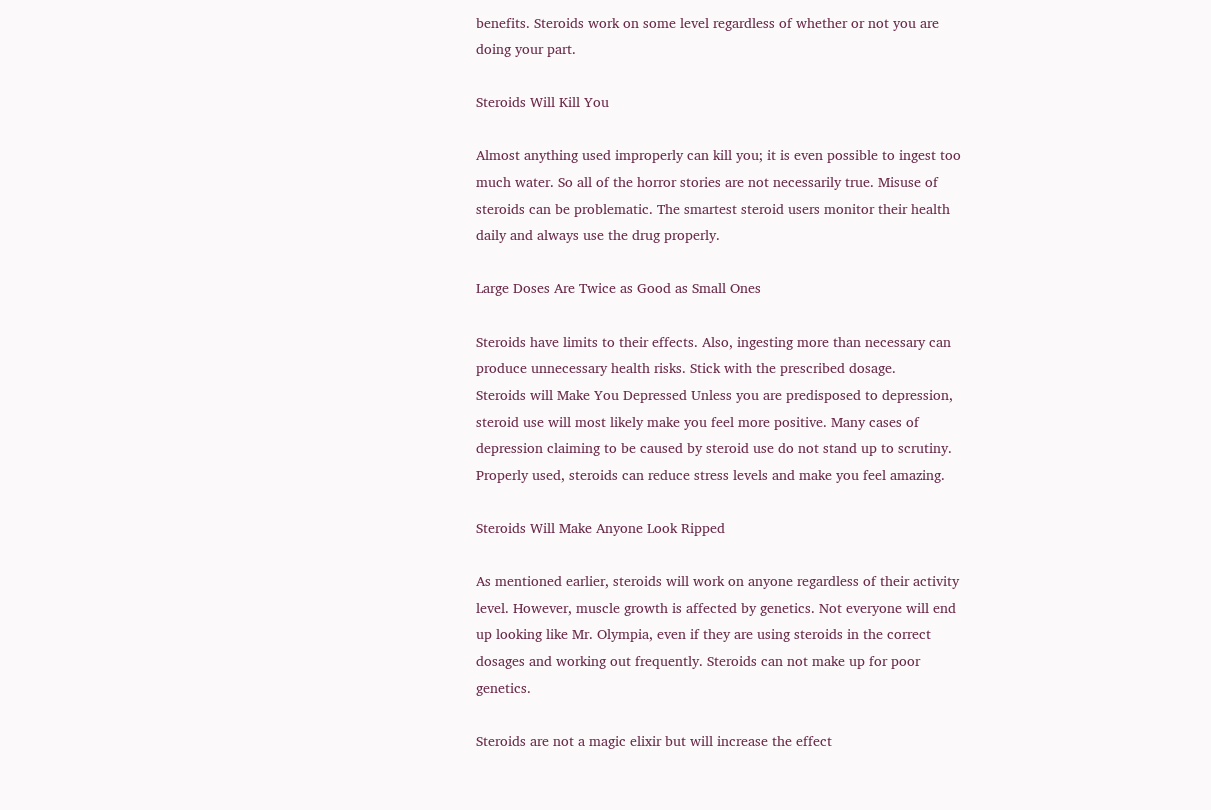benefits. Steroids work on some level regardless of whether or not you are doing your part.

Steroids Will Kill You

Almost anything used improperly can kill you; it is even possible to ingest too much water. So all of the horror stories are not necessarily true. Misuse of steroids can be problematic. The smartest steroid users monitor their health daily and always use the drug properly.

Large Doses Are Twice as Good as Small Ones

Steroids have limits to their effects. Also, ingesting more than necessary can produce unnecessary health risks. Stick with the prescribed dosage.
Steroids will Make You Depressed Unless you are predisposed to depression, steroid use will most likely make you feel more positive. Many cases of depression claiming to be caused by steroid use do not stand up to scrutiny. Properly used, steroids can reduce stress levels and make you feel amazing.

Steroids Will Make Anyone Look Ripped

As mentioned earlier, steroids will work on anyone regardless of their activity level. However, muscle growth is affected by genetics. Not everyone will end up looking like Mr. Olympia, even if they are using steroids in the correct dosages and working out frequently. Steroids can not make up for poor genetics.

Steroids are not a magic elixir but will increase the effect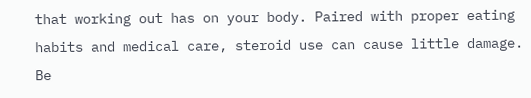that working out has on your body. Paired with proper eating habits and medical care, steroid use can cause little damage. Be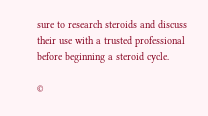sure to research steroids and discuss their use with a trusted professional before beginning a steroid cycle.

©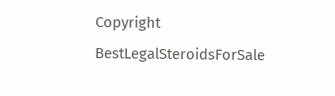Copyright BestLegalSteroidsForSale